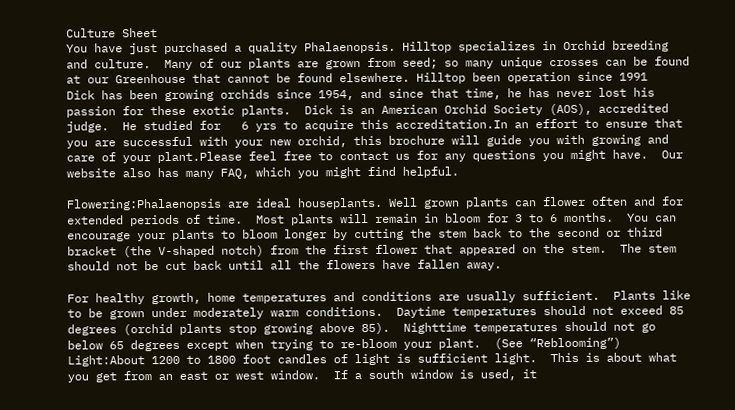Culture Sheet
You have just purchased a quality Phalaenopsis. Hilltop specializes in Orchid breeding and culture.  Many of our plants are grown from seed; so many unique crosses can be found at our Greenhouse that cannot be found elsewhere. Hilltop been operation since 1991      Dick has been growing orchids since 1954, and since that time, he has never lost his passion for these exotic plants.  Dick is an American Orchid Society (AOS), accredited judge.  He studied for   6 yrs to acquire this accreditation.In an effort to ensure that you are successful with your new orchid, this brochure will guide you with growing and care of your plant.Please feel free to contact us for any questions you might have.  Our website also has many FAQ, which you might find helpful.

Flowering:Phalaenopsis are ideal houseplants. Well grown plants can flower often and for extended periods of time.  Most plants will remain in bloom for 3 to 6 months.  You can encourage your plants to bloom longer by cutting the stem back to the second or third bracket (the V-shaped notch) from the first flower that appeared on the stem.  The stem should not be cut back until all the flowers have fallen away.

For healthy growth, home temperatures and conditions are usually sufficient.  Plants like to be grown under moderately warm conditions.  Daytime temperatures should not exceed 85 degrees (orchid plants stop growing above 85).  Nighttime temperatures should not go below 65 degrees except when trying to re-bloom your plant.  (See “Reblooming”) Light:About 1200 to 1800 foot candles of light is sufficient light.  This is about what you get from an east or west window.  If a south window is used, it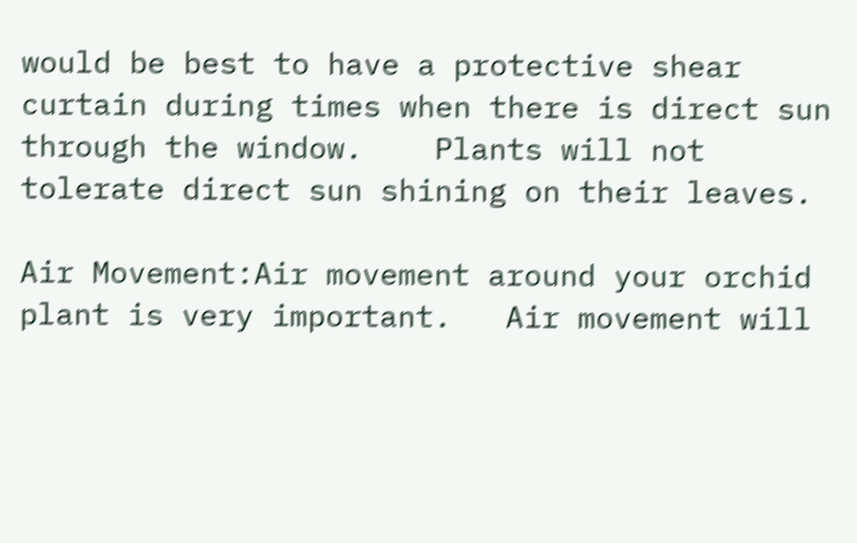would be best to have a protective shear curtain during times when there is direct sun through the window.    Plants will not tolerate direct sun shining on their leaves.

Air Movement:Air movement around your orchid plant is very important.   Air movement will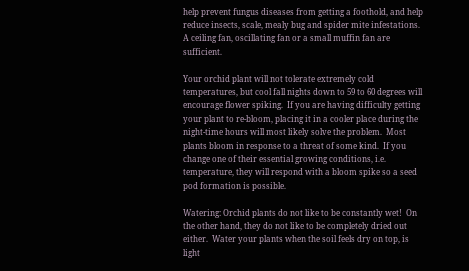help prevent fungus diseases from getting a foothold, and help reduce insects, scale, mealy bug and spider mite infestations.  A ceiling fan, oscillating fan or a small muffin fan are sufficient.

Your orchid plant will not tolerate extremely cold temperatures, but cool fall nights down to 59 to 60 degrees will encourage flower spiking.  If you are having difficulty getting your plant to re-bloom, placing it in a cooler place during the night-time hours will most likely solve the problem.  Most plants bloom in response to a threat of some kind.  If you change one of their essential growing conditions, i.e. temperature, they will respond with a bloom spike so a seed pod formation is possible.

Watering: Orchid plants do not like to be constantly wet!  On the other hand, they do not like to be completely dried out either.  Water your plants when the soil feels dry on top, is light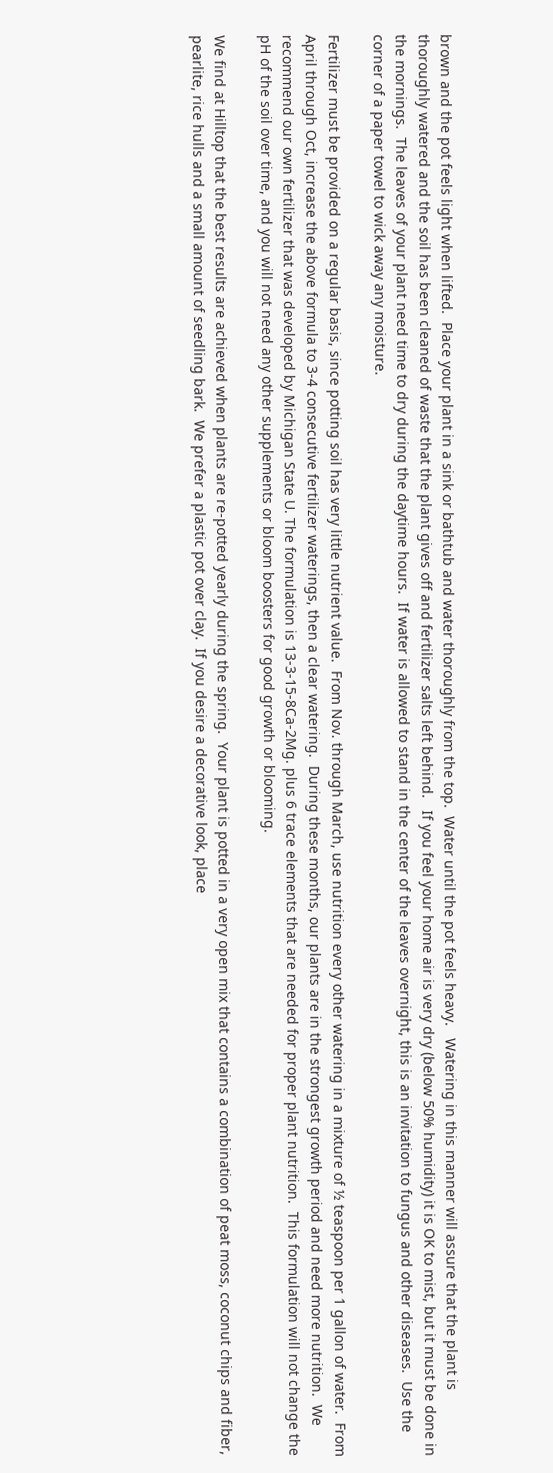brown and the pot feels light when lifted.  Place your plant in a sink or bathtub and water thoroughly from the top.  Water until the pot feels heavy.   Watering in this manner will assure that the plant is thoroughly watered and the soil has been cleaned of waste that the plant gives off and fertilizer salts left behind.   If you feel your home air is very dry (below 50% humidity) it is OK to mist, but it must be done in the mornings.  The leaves of your plant need time to dry during the daytime hours.  If water is allowed to stand in the center of the leaves overnight, this is an invitation to fungus and other diseases.  Use the corner of a paper towel to wick away any moisture.

Fertilizer must be provided on a regular basis, since potting soil has very little nutrient value.  From Nov. through March, use nutrition every other watering in a mixture of ½ teaspoon per 1 gallon of water.  From April through Oct, increase the above formula to 3-4 consecutive fertilizer waterings, then a clear watering.  During these months, our plants are in the strongest growth period and need more nutrition.  We recommend our own fertilizer that was developed by Michigan State U. The formulation is 13-3-15-8Ca-2Mg. plus 6 trace elements that are needed for proper plant nutrition.  This formulation will not change the pH of the soil over time, and you will not need any other supplements or bloom boosters for good growth or blooming.

We find at Hilltop that the best results are achieved when plants are re-potted yearly during the spring.  Your plant is potted in a very open mix that contains a combination of peat moss, coconut chips and fiber, pearlite, rice hulls and a small amount of seedling bark.  We prefer a plastic pot over clay.  If you desire a decorative look, place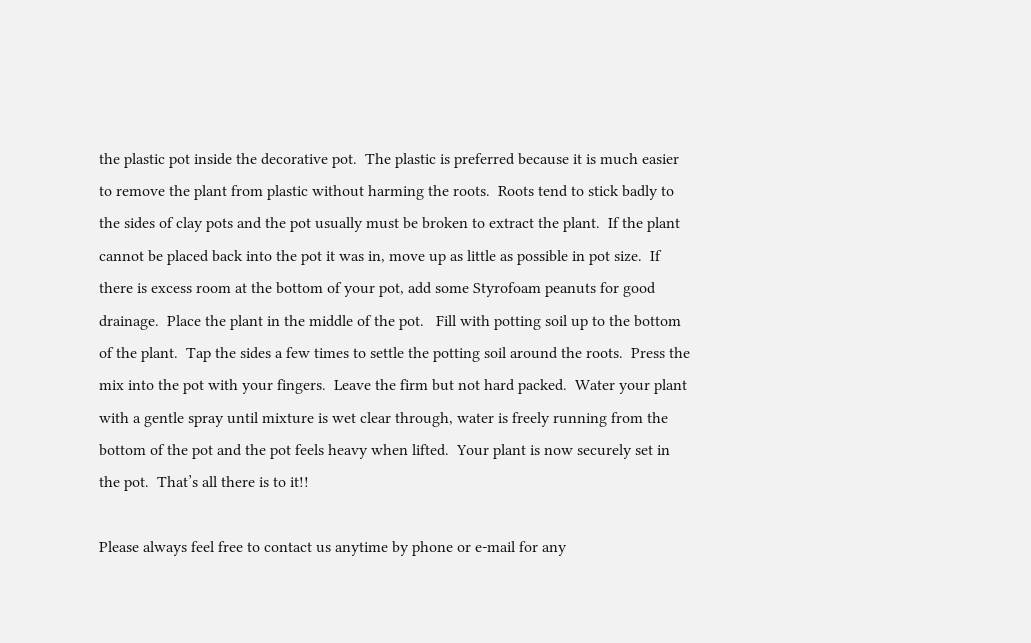the plastic pot inside the decorative pot.  The plastic is preferred because it is much easier to remove the plant from plastic without harming the roots.  Roots tend to stick badly to the sides of clay pots and the pot usually must be broken to extract the plant.  If the plant cannot be placed back into the pot it was in, move up as little as possible in pot size.  If there is excess room at the bottom of your pot, add some Styrofoam peanuts for good drainage.  Place the plant in the middle of the pot.   Fill with potting soil up to the bottom of the plant.  Tap the sides a few times to settle the potting soil around the roots.  Press the mix into the pot with your fingers.  Leave the firm but not hard packed.  Water your plant with a gentle spray until mixture is wet clear through, water is freely running from the bottom of the pot and the pot feels heavy when lifted.  Your plant is now securely set in the pot.  That’s all there is to it!!

Please always feel free to contact us anytime by phone or e-mail for any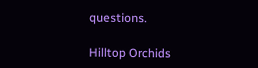questions.

Hilltop Orchids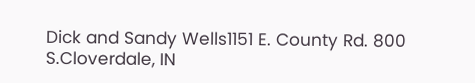Dick and Sandy Wells1151 E. County Rd. 800 S.Cloverdale, IN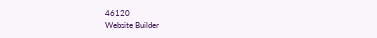46120
Website Builder